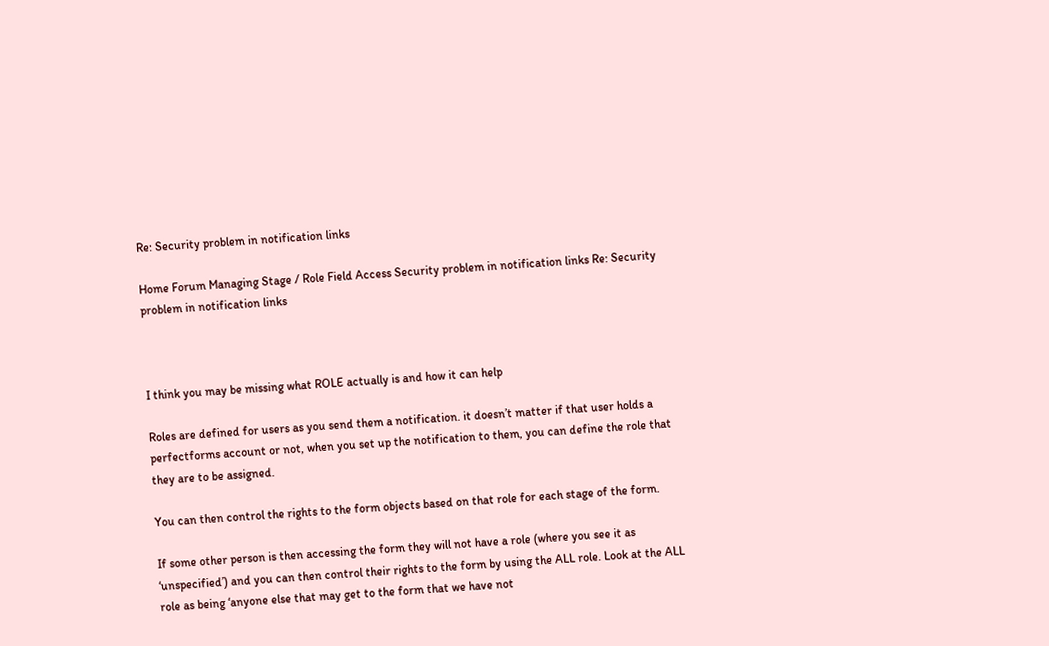Re: Security problem in notification links

Home Forum Managing Stage / Role Field Access Security problem in notification links Re: Security problem in notification links



I think you may be missing what ROLE actually is and how it can help

Roles are defined for users as you send them a notification. it doesn’t matter if that user holds a perfectforms account or not, when you set up the notification to them, you can define the role that they are to be assigned.

You can then control the rights to the form objects based on that role for each stage of the form.

If some other person is then accessing the form they will not have a role (where you see it as ‘unspecified’) and you can then control their rights to the form by using the ALL role. Look at the ALL role as being ‘anyone else that may get to the form that we have not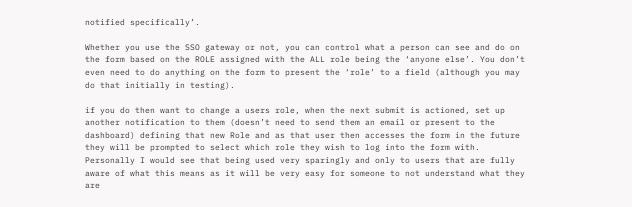notified specifically’.

Whether you use the SSO gateway or not, you can control what a person can see and do on the form based on the ROLE assigned with the ALL role being the ‘anyone else’. You don’t even need to do anything on the form to present the ‘role’ to a field (although you may do that initially in testing).

if you do then want to change a users role, when the next submit is actioned, set up another notification to them (doesn’t need to send them an email or present to the dashboard) defining that new Role and as that user then accesses the form in the future they will be prompted to select which role they wish to log into the form with. Personally I would see that being used very sparingly and only to users that are fully aware of what this means as it will be very easy for someone to not understand what they are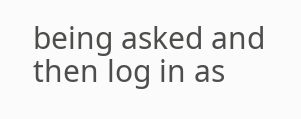being asked and then log in as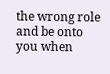the wrong role and be onto you when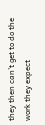they then can’t get to do the work they expect